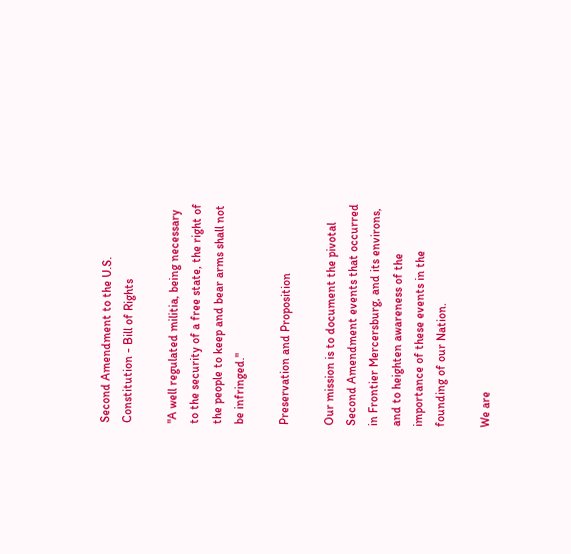Second Amendment to the U.S. Constitution - Bill of Rights

"A well regulated militia, being necessary to the security of a free state, the right of the people to keep and bear arms shall not be infringed."

Preservation and Proposition

Our mission is to document the pivotal Second Amendment events that occurred in Frontier Mercersburg, and its environs, and to heighten awareness of the importance of these events in the founding of our Nation.

We are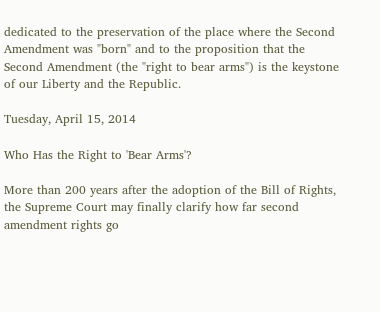dedicated to the preservation of the place where the Second Amendment was "born" and to the proposition that the Second Amendment (the "right to bear arms") is the keystone of our Liberty and the Republic.

Tuesday, April 15, 2014

Who Has the Right to 'Bear Arms'?

More than 200 years after the adoption of the Bill of Rights, the Supreme Court may finally clarify how far second amendment rights go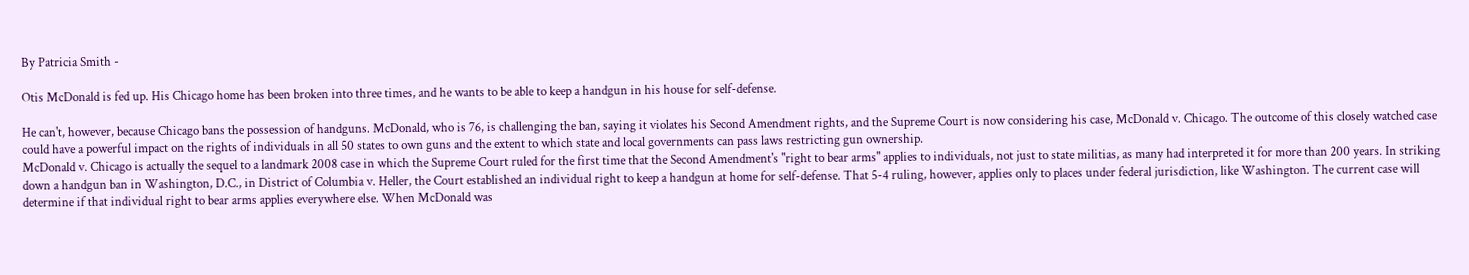By Patricia Smith -

Otis McDonald is fed up. His Chicago home has been broken into three times, and he wants to be able to keep a handgun in his house for self-defense.

He can't, however, because Chicago bans the possession of handguns. McDonald, who is 76, is challenging the ban, saying it violates his Second Amendment rights, and the Supreme Court is now considering his case, McDonald v. Chicago. The outcome of this closely watched case could have a powerful impact on the rights of individuals in all 50 states to own guns and the extent to which state and local governments can pass laws restricting gun ownership.
McDonald v. Chicago is actually the sequel to a landmark 2008 case in which the Supreme Court ruled for the first time that the Second Amendment's "right to bear arms" applies to individuals, not just to state militias, as many had interpreted it for more than 200 years. In striking down a handgun ban in Washington, D.C., in District of Columbia v. Heller, the Court established an individual right to keep a handgun at home for self-defense. That 5-4 ruling, however, applies only to places under federal jurisdiction, like Washington. The current case will determine if that individual right to bear arms applies everywhere else. When McDonald was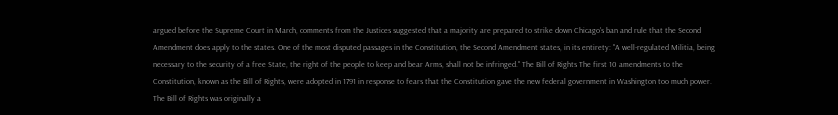argued before the Supreme Court in March, comments from the Justices suggested that a majority are prepared to strike down Chicago's ban and rule that the Second Amendment does apply to the states. One of the most disputed passages in the Constitution, the Second Amendment states, in its entirety: "A well-regulated Militia, being necessary to the security of a free State, the right of the people to keep and bear Arms, shall not be infringed." The Bill of Rights The first 10 amendments to the Constitution, known as the Bill of Rights, were adopted in 1791 in response to fears that the Constitution gave the new federal government in Washington too much power. The Bill of Rights was originally a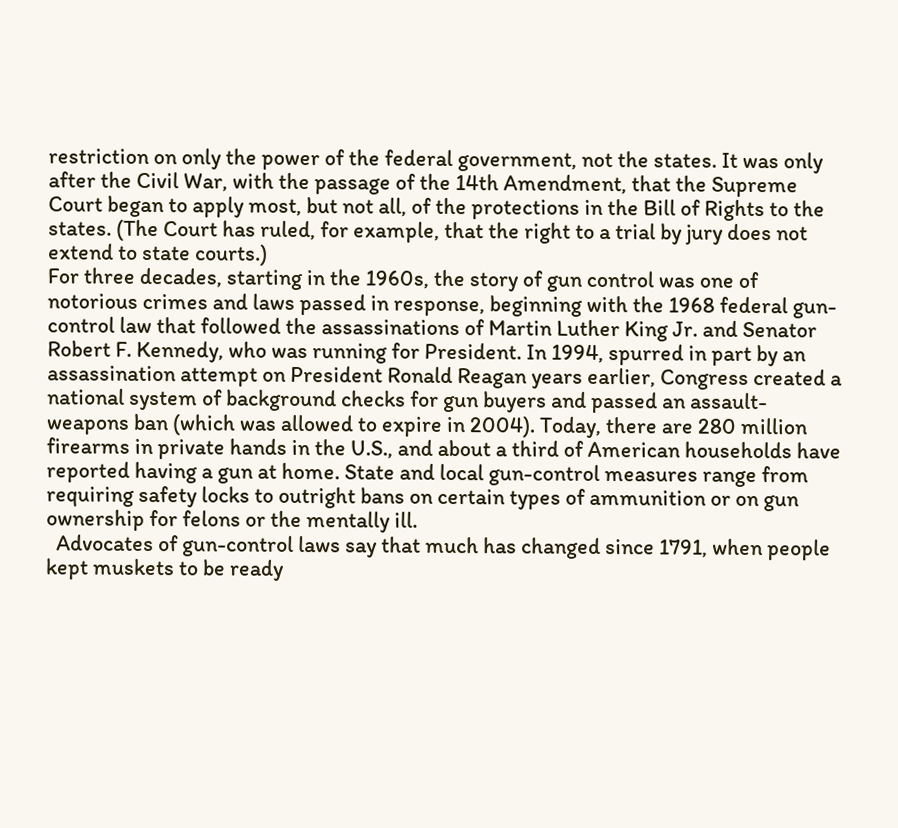restriction on only the power of the federal government, not the states. It was only after the Civil War, with the passage of the 14th Amendment, that the Supreme Court began to apply most, but not all, of the protections in the Bill of Rights to the states. (The Court has ruled, for example, that the right to a trial by jury does not extend to state courts.)
For three decades, starting in the 1960s, the story of gun control was one of notorious crimes and laws passed in response, beginning with the 1968 federal gun-control law that followed the assassinations of Martin Luther King Jr. and Senator Robert F. Kennedy, who was running for President. In 1994, spurred in part by an assassination attempt on President Ronald Reagan years earlier, Congress created a national system of background checks for gun buyers and passed an assault-weapons ban (which was allowed to expire in 2004). Today, there are 280 million firearms in private hands in the U.S., and about a third of American households have reported having a gun at home. State and local gun-control measures range from requiring safety locks to outright bans on certain types of ammunition or on gun ownership for felons or the mentally ill.
  Advocates of gun-control laws say that much has changed since 1791, when people kept muskets to be ready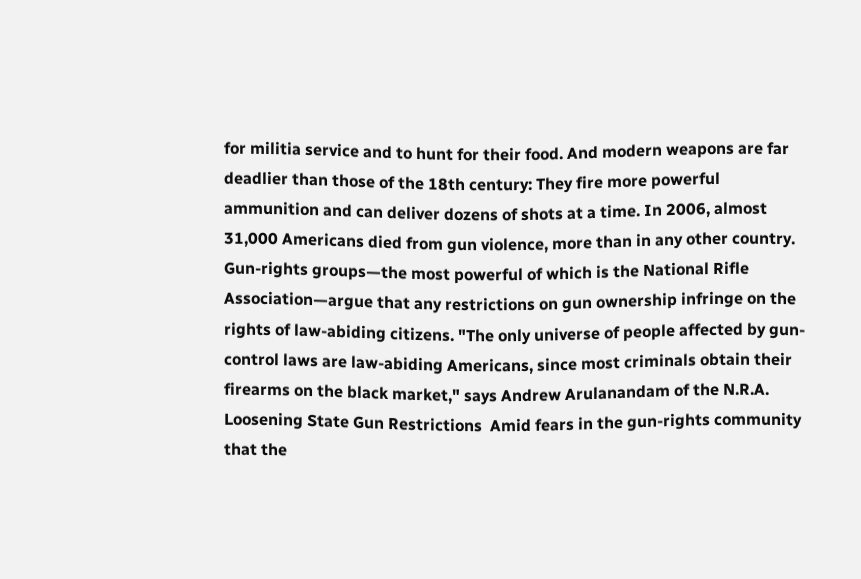for militia service and to hunt for their food. And modern weapons are far deadlier than those of the 18th century: They fire more powerful ammunition and can deliver dozens of shots at a time. In 2006, almost 31,000 Americans died from gun violence, more than in any other country. Gun-rights groups—the most powerful of which is the National Rifle Association—argue that any restrictions on gun ownership infringe on the rights of law-abiding citizens. "The only universe of people affected by gun-control laws are law-abiding Americans, since most criminals obtain their firearms on the black market," says Andrew Arulanandam of the N.R.A. Loosening State Gun Restrictions  Amid fears in the gun-rights community that the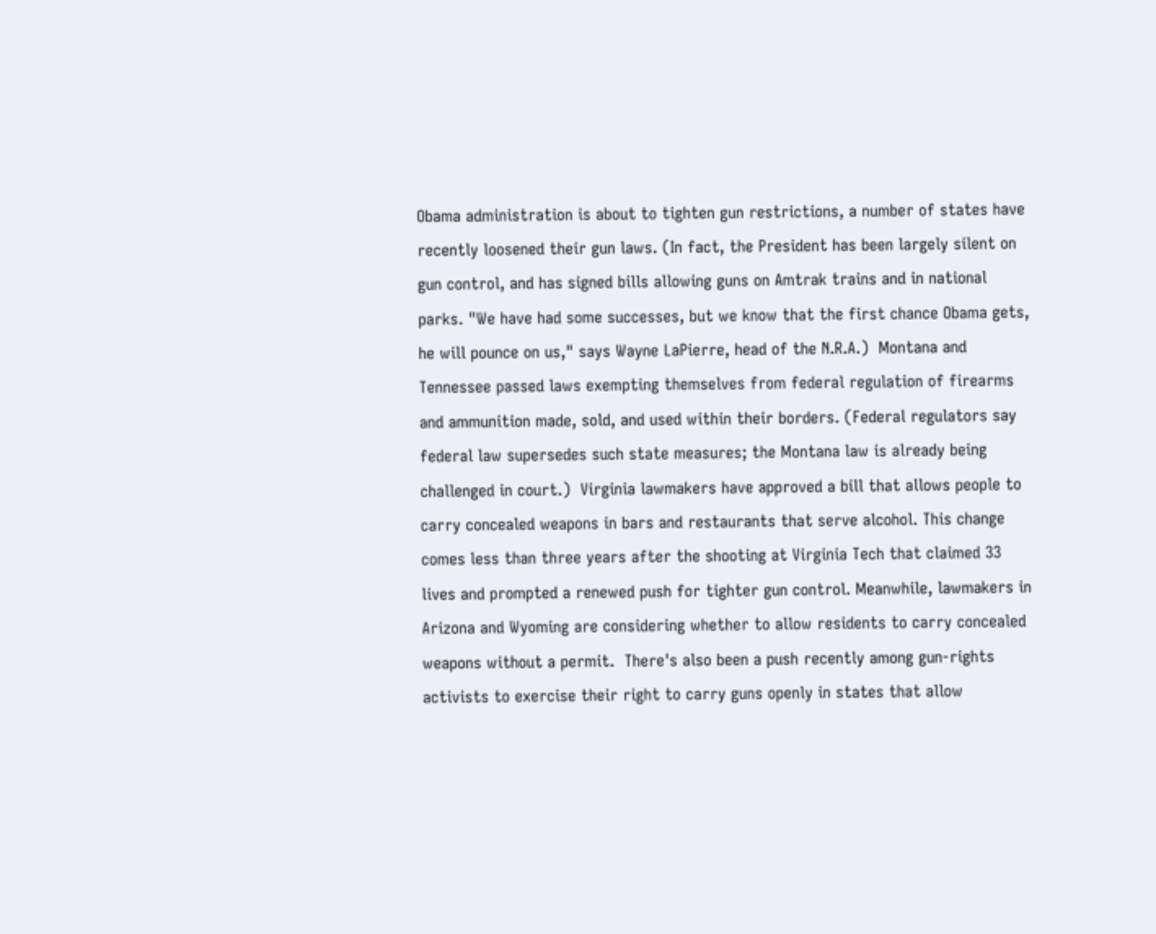Obama administration is about to tighten gun restrictions, a number of states have recently loosened their gun laws. (In fact, the President has been largely silent on gun control, and has signed bills allowing guns on Amtrak trains and in national parks. "We have had some successes, but we know that the first chance Obama gets, he will pounce on us," says Wayne LaPierre, head of the N.R.A.)  Montana and Tennessee passed laws exempting themselves from federal regulation of firearms and ammunition made, sold, and used within their borders. (Federal regulators say federal law supersedes such state measures; the Montana law is already being challenged in court.)  Virginia lawmakers have approved a bill that allows people to carry concealed weapons in bars and restaurants that serve alcohol. This change comes less than three years after the shooting at Virginia Tech that claimed 33 lives and prompted a renewed push for tighter gun control. Meanwhile, lawmakers in Arizona and Wyoming are considering whether to allow residents to carry concealed weapons without a permit.  There's also been a push recently among gun-rights activists to exercise their right to carry guns openly in states that allow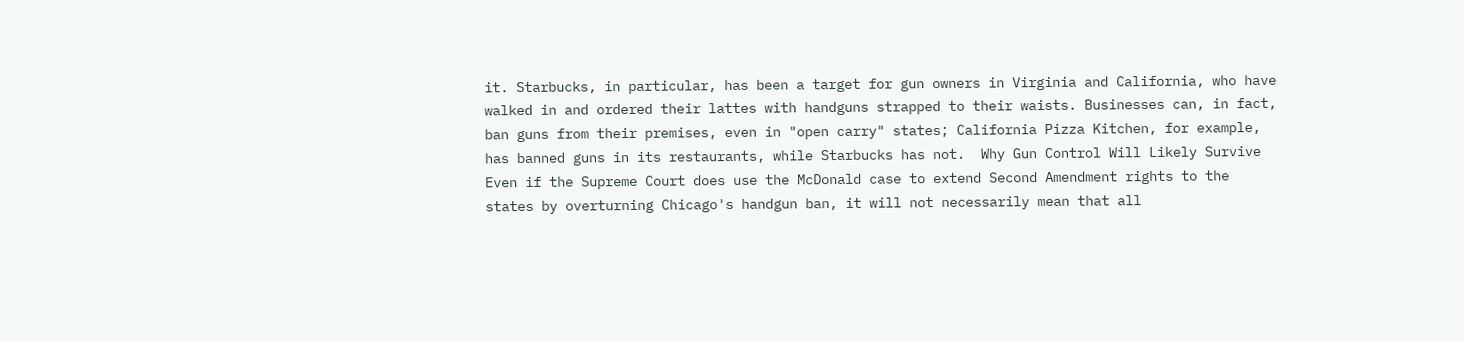it. Starbucks, in particular, has been a target for gun owners in Virginia and California, who have walked in and ordered their lattes with handguns strapped to their waists. Businesses can, in fact, ban guns from their premises, even in "open carry" states; California Pizza Kitchen, for example, has banned guns in its restaurants, while Starbucks has not.  Why Gun Control Will Likely Survive Even if the Supreme Court does use the McDonald case to extend Second Amendment rights to the states by overturning Chicago's handgun ban, it will not necessarily mean that all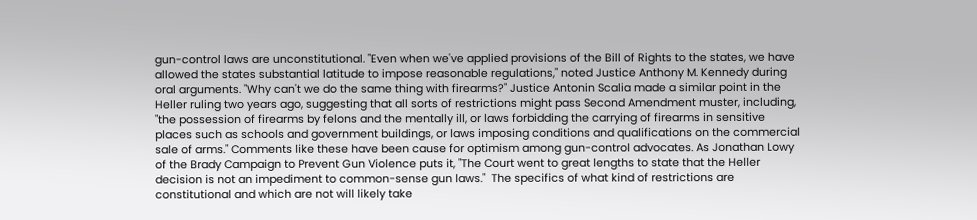gun-control laws are unconstitutional. "Even when we've applied provisions of the Bill of Rights to the states, we have allowed the states substantial latitude to impose reasonable regulations," noted Justice Anthony M. Kennedy during oral arguments. "Why can't we do the same thing with firearms?" Justice Antonin Scalia made a similar point in the Heller ruling two years ago, suggesting that all sorts of restrictions might pass Second Amendment muster, including, "the possession of firearms by felons and the mentally ill, or laws forbidding the carrying of firearms in sensitive places such as schools and government buildings, or laws imposing conditions and qualifications on the commercial sale of arms." Comments like these have been cause for optimism among gun-control advocates. As Jonathan Lowy of the Brady Campaign to Prevent Gun Violence puts it, "The Court went to great lengths to state that the Heller decision is not an impediment to common-sense gun laws."  The specifics of what kind of restrictions are constitutional and which are not will likely take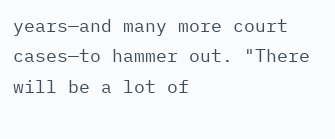years—and many more court cases—to hammer out. "There will be a lot of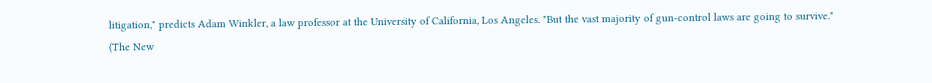litigation," predicts Adam Winkler, a law professor at the University of California, Los Angeles. "But the vast majority of gun-control laws are going to survive."
(The New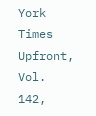York Times Upfront, Vol. 142,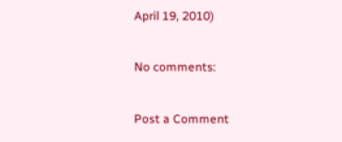April 19, 2010)

No comments:

Post a Comment